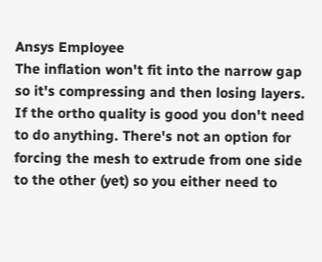Ansys Employee
The inflation won't fit into the narrow gap so it's compressing and then losing layers. If the ortho quality is good you don't need to do anything. There's not an option for forcing the mesh to extrude from one side to the other (yet) so you either need to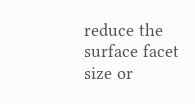reduce the surface facet size or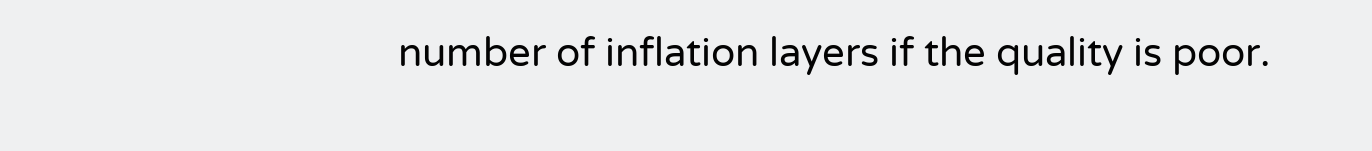number of inflation layers if the quality is poor.